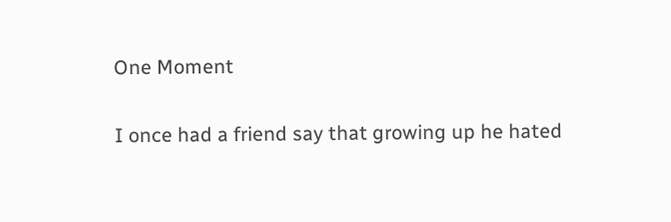One Moment

I once had a friend say that growing up he hated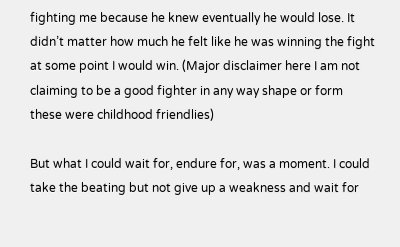fighting me because he knew eventually he would lose. It didn’t matter how much he felt like he was winning the fight at some point I would win. (Major disclaimer here I am not claiming to be a good fighter in any way shape or form these were childhood friendlies)

But what I could wait for, endure for, was a moment. I could take the beating but not give up a weakness and wait for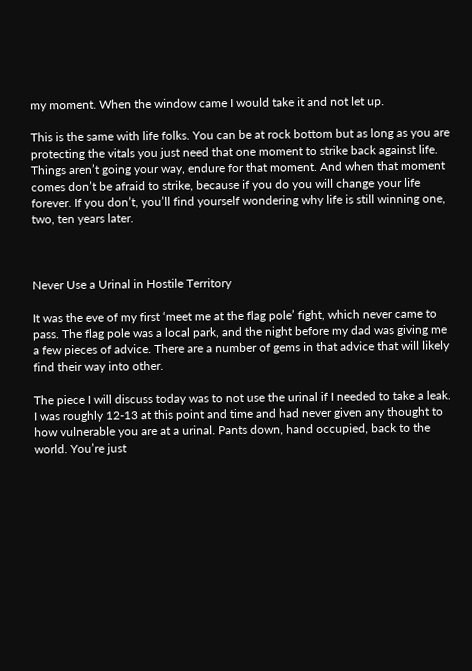my moment. When the window came I would take it and not let up.

This is the same with life folks. You can be at rock bottom but as long as you are protecting the vitals you just need that one moment to strike back against life. Things aren’t going your way, endure for that moment. And when that moment comes don’t be afraid to strike, because if you do you will change your life forever. If you don’t, you’ll find yourself wondering why life is still winning one, two, ten years later.



Never Use a Urinal in Hostile Territory

It was the eve of my first ‘meet me at the flag pole’ fight, which never came to pass. The flag pole was a local park, and the night before my dad was giving me a few pieces of advice. There are a number of gems in that advice that will likely find their way into other.

The piece I will discuss today was to not use the urinal if I needed to take a leak. I was roughly 12-13 at this point and time and had never given any thought to how vulnerable you are at a urinal. Pants down, hand occupied, back to the world. You’re just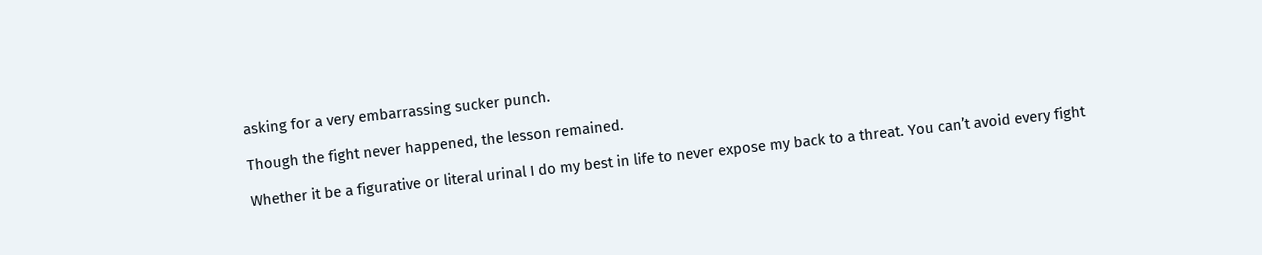asking for a very embarrassing sucker punch.

Though the fight never happened, the lesson remained.

Whether it be a figurative or literal urinal I do my best in life to never expose my back to a threat. You can’t avoid every fight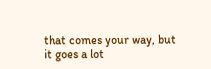that comes your way, but it goes a lot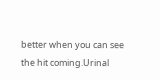better when you can see the hit coming.Urinal